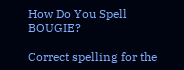How Do You Spell BOUGIE?

Correct spelling for the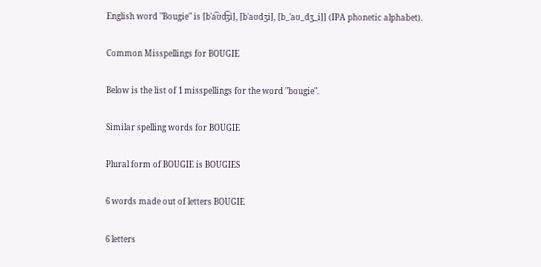English word "Bougie" is [bˈa͡ʊd͡ʒi], [bˈaʊdʒi], [b_ˈaʊ_dʒ_i]] (IPA phonetic alphabet).

Common Misspellings for BOUGIE

Below is the list of 1 misspellings for the word "bougie".

Similar spelling words for BOUGIE

Plural form of BOUGIE is BOUGIES

6 words made out of letters BOUGIE

6 letters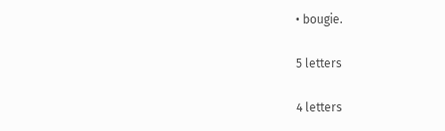• bougie.

5 letters

4 letters